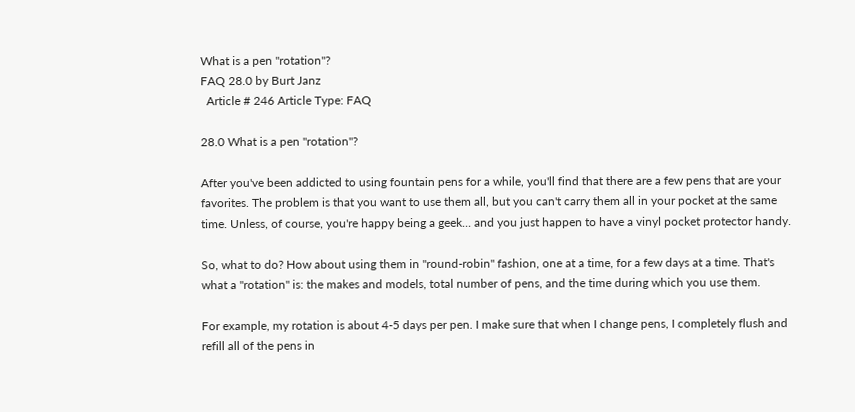What is a pen "rotation"?
FAQ 28.0 by Burt Janz
  Article # 246 Article Type: FAQ

28.0 What is a pen "rotation"?

After you've been addicted to using fountain pens for a while, you'll find that there are a few pens that are your favorites. The problem is that you want to use them all, but you can't carry them all in your pocket at the same time. Unless, of course, you're happy being a geek... and you just happen to have a vinyl pocket protector handy.

So, what to do? How about using them in "round-robin" fashion, one at a time, for a few days at a time. That's what a "rotation" is: the makes and models, total number of pens, and the time during which you use them.

For example, my rotation is about 4-5 days per pen. I make sure that when I change pens, I completely flush and refill all of the pens in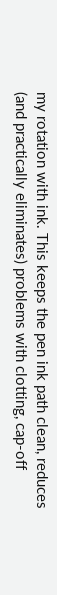my rotation with ink. This keeps the pen ink path clean, reduces (and practically eliminates) problems with clotting, cap-off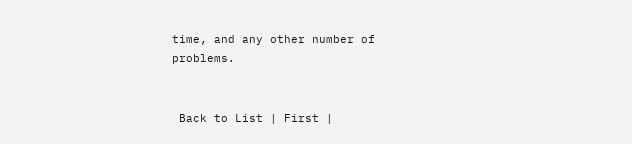time, and any other number of problems.


 Back to List | First |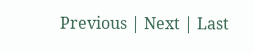Previous | Next | Last